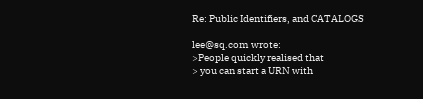Re: Public Identifiers, and CATALOGS

lee@sq.com wrote:
>People quickly realised that
> you can start a URN with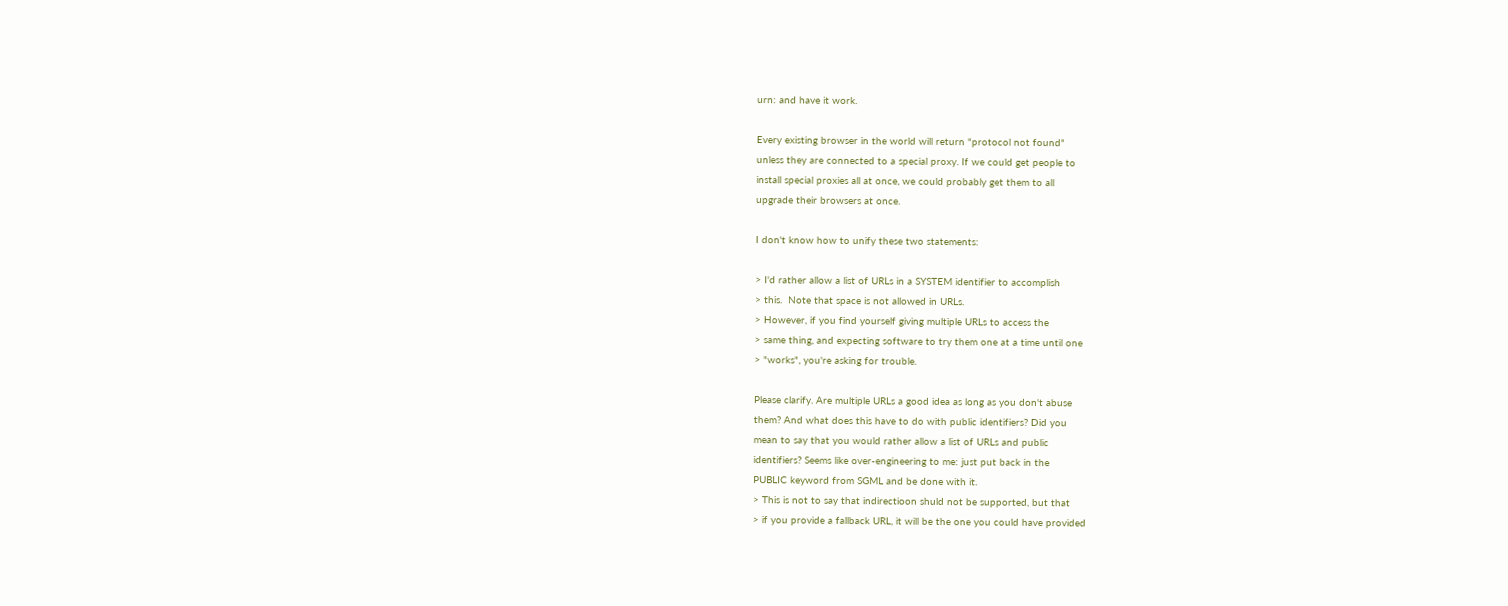urn: and have it work.

Every existing browser in the world will return "protocol not found"
unless they are connected to a special proxy. If we could get people to
install special proxies all at once, we could probably get them to all
upgrade their browsers at once.

I don't know how to unify these two statements:

> I'd rather allow a list of URLs in a SYSTEM identifier to accomplish
> this.  Note that space is not allowed in URLs.
> However, if you find yourself giving multiple URLs to access the
> same thing, and expecting software to try them one at a time until one
> "works", you're asking for trouble.

Please clarify. Are multiple URLs a good idea as long as you don't abuse
them? And what does this have to do with public identifiers? Did you
mean to say that you would rather allow a list of URLs and public
identifiers? Seems like over-engineering to me: just put back in the
PUBLIC keyword from SGML and be done with it.
> This is not to say that indirectioon shuld not be supported, but that
> if you provide a fallback URL, it will be the one you could have provided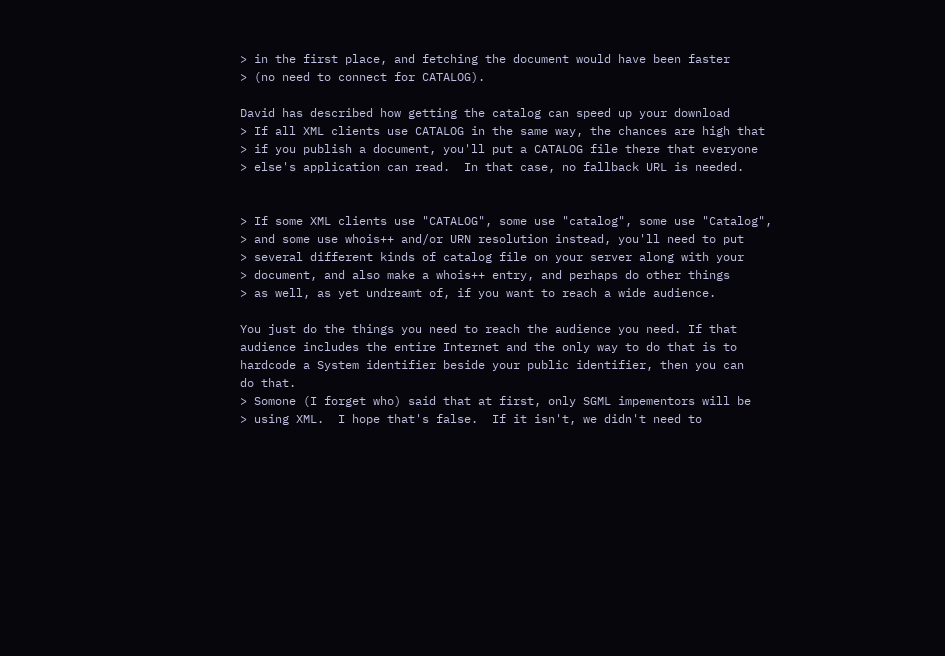> in the first place, and fetching the document would have been faster
> (no need to connect for CATALOG).

David has described how getting the catalog can speed up your download
> If all XML clients use CATALOG in the same way, the chances are high that
> if you publish a document, you'll put a CATALOG file there that everyone
> else's application can read.  In that case, no fallback URL is needed.


> If some XML clients use "CATALOG", some use "catalog", some use "Catalog",
> and some use whois++ and/or URN resolution instead, you'll need to put
> several different kinds of catalog file on your server along with your
> document, and also make a whois++ entry, and perhaps do other things
> as well, as yet undreamt of, if you want to reach a wide audience.

You just do the things you need to reach the audience you need. If that
audience includes the entire Internet and the only way to do that is to
hardcode a System identifier beside your public identifier, then you can
do that.
> Somone (I forget who) said that at first, only SGML impementors will be
> using XML.  I hope that's false.  If it isn't, we didn't need to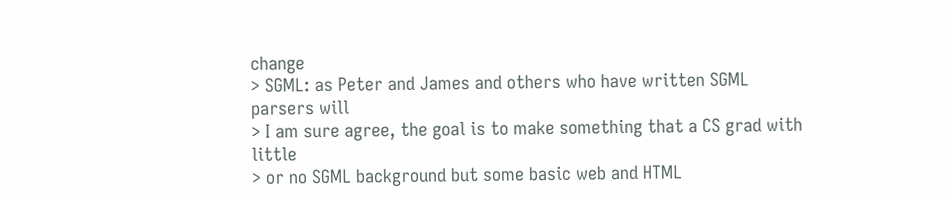change
> SGML: as Peter and James and others who have written SGML parsers will
> I am sure agree, the goal is to make something that a CS grad with little
> or no SGML background but some basic web and HTML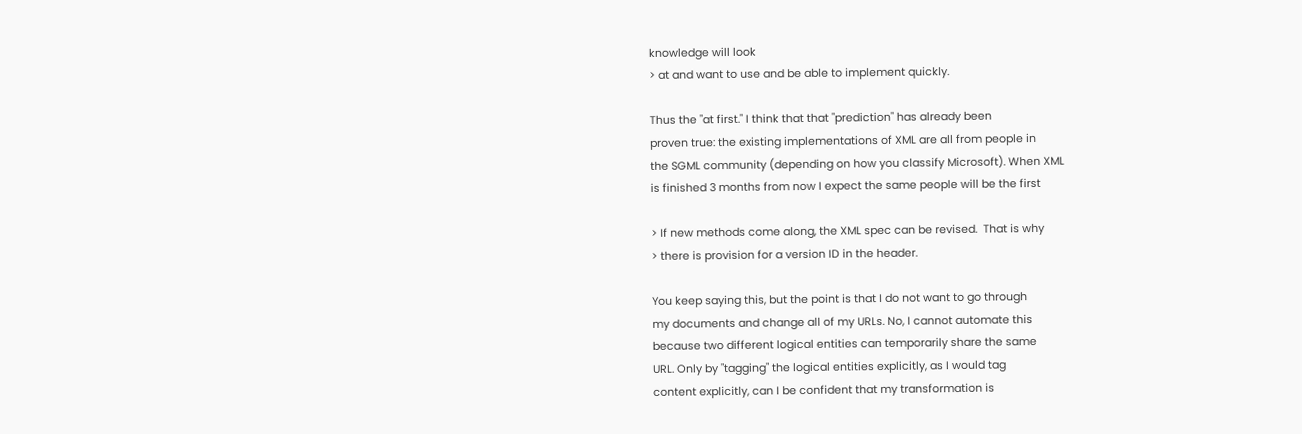knowledge will look
> at and want to use and be able to implement quickly.

Thus the "at first." I think that that "prediction" has already been
proven true: the existing implementations of XML are all from people in
the SGML community (depending on how you classify Microsoft). When XML
is finished 3 months from now I expect the same people will be the first

> If new methods come along, the XML spec can be revised.  That is why
> there is provision for a version ID in the header.

You keep saying this, but the point is that I do not want to go through
my documents and change all of my URLs. No, I cannot automate this
because two different logical entities can temporarily share the same
URL. Only by "tagging" the logical entities explicitly, as I would tag
content explicitly, can I be confident that my transformation is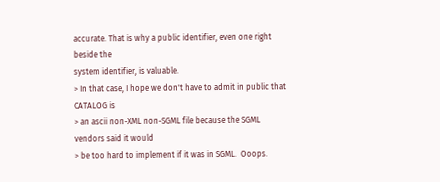accurate. That is why a public identifier, even one right beside the
system identifier, is valuable.
> In that case, I hope we don't have to admit in public that CATALOG is
> an ascii non-XML non-SGML file because the SGML vendors said it would
> be too hard to implement if it was in SGML.  Ooops.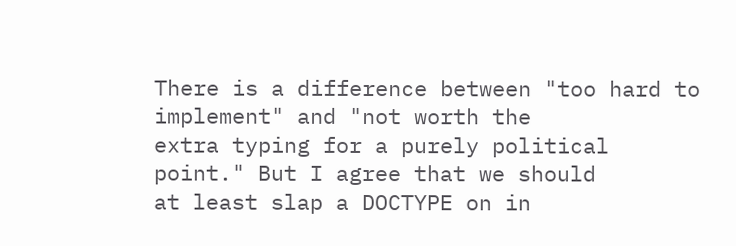There is a difference between "too hard to implement" and "not worth the
extra typing for a purely political point." But I agree that we should
at least slap a DOCTYPE on in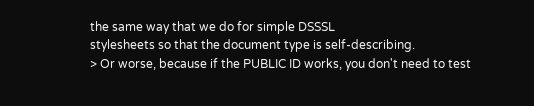the same way that we do for simple DSSSL
stylesheets so that the document type is self-describing.
> Or worse, because if the PUBLIC ID works, you don't need to test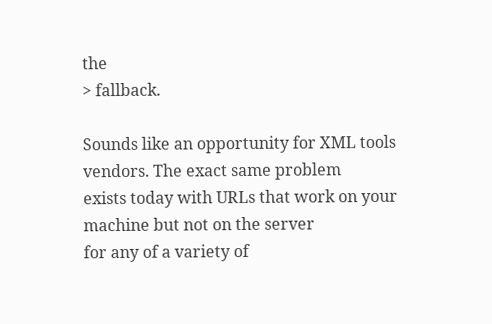the
> fallback.

Sounds like an opportunity for XML tools vendors. The exact same problem
exists today with URLs that work on your machine but not on the server
for any of a variety of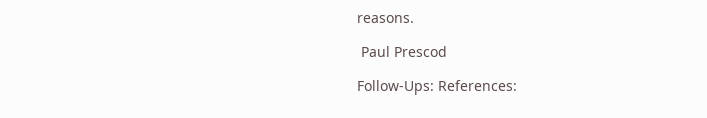reasons.

 Paul Prescod

Follow-Ups: References: